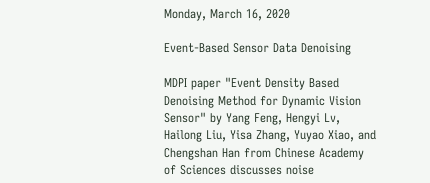Monday, March 16, 2020

Event-Based Sensor Data Denoising

MDPI paper "Event Density Based Denoising Method for Dynamic Vision Sensor" by Yang Feng, Hengyi Lv, Hailong Liu, Yisa Zhang, Yuyao Xiao, and Chengshan Han from Chinese Academy of Sciences discusses noise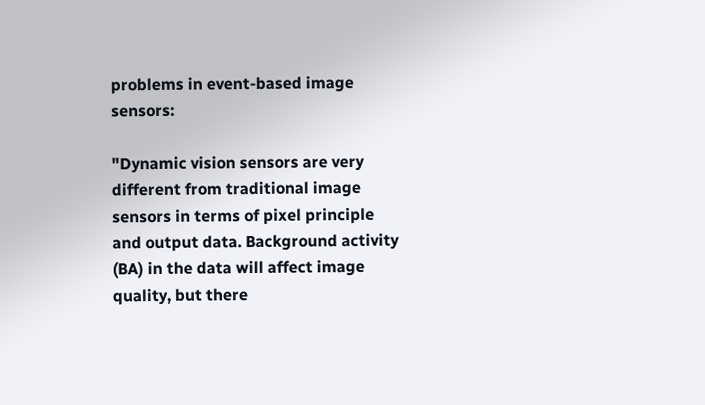problems in event-based image sensors:

"Dynamic vision sensors are very different from traditional image sensors in terms of pixel principle and output data. Background activity (BA) in the data will affect image quality, but there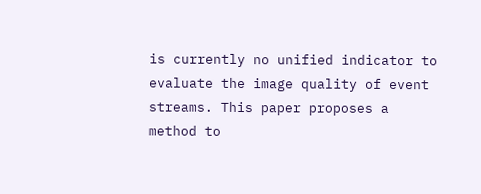is currently no unified indicator to evaluate the image quality of event streams. This paper proposes a method to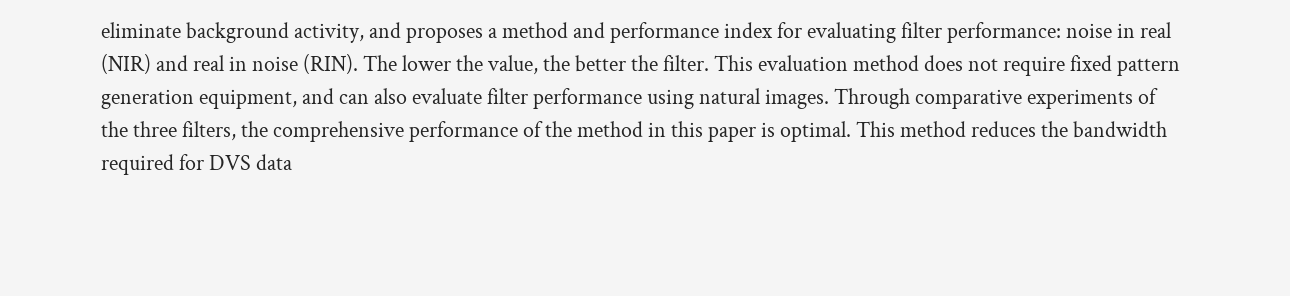eliminate background activity, and proposes a method and performance index for evaluating filter performance: noise in real (NIR) and real in noise (RIN). The lower the value, the better the filter. This evaluation method does not require fixed pattern generation equipment, and can also evaluate filter performance using natural images. Through comparative experiments of the three filters, the comprehensive performance of the method in this paper is optimal. This method reduces the bandwidth required for DVS data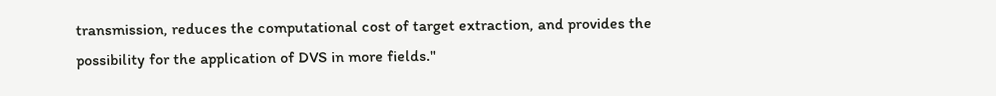transmission, reduces the computational cost of target extraction, and provides the possibility for the application of DVS in more fields."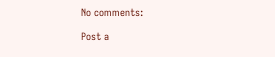No comments:

Post a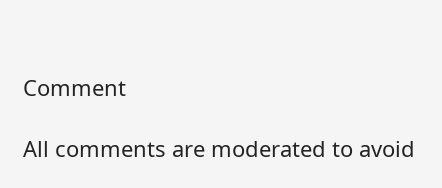Comment

All comments are moderated to avoid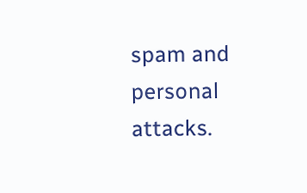spam and personal attacks.